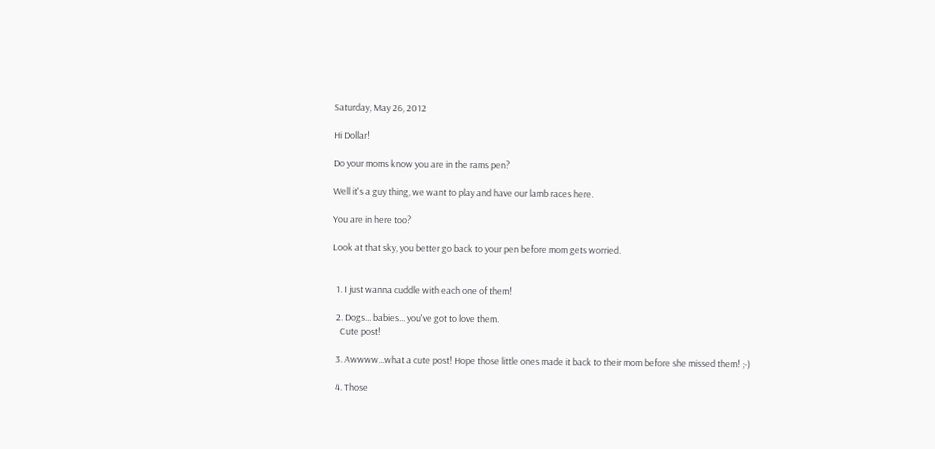Saturday, May 26, 2012

Hi Dollar!

Do your moms know you are in the rams pen?

Well it's a guy thing, we want to play and have our lamb races here.

You are in here too?

Look at that sky, you better go back to your pen before mom gets worried.


  1. I just wanna cuddle with each one of them!

  2. Dogs... babies... you've got to love them.
    Cute post!

  3. Awwww...what a cute post! Hope those little ones made it back to their mom before she missed them! ;-)

  4. Those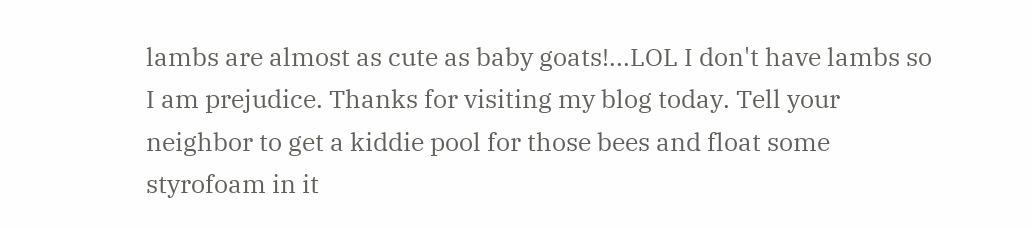lambs are almost as cute as baby goats!...LOL I don't have lambs so I am prejudice. Thanks for visiting my blog today. Tell your neighbor to get a kiddie pool for those bees and float some styrofoam in it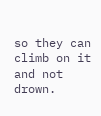so they can climb on it and not drown.